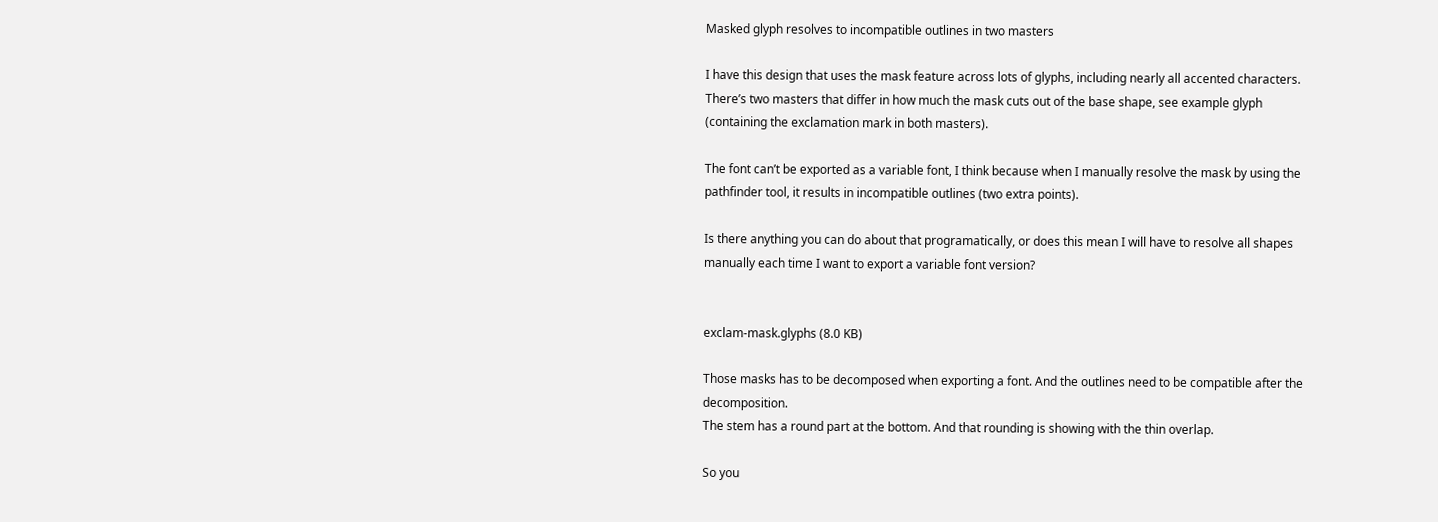Masked glyph resolves to incompatible outlines in two masters

I have this design that uses the mask feature across lots of glyphs, including nearly all accented characters. There’s two masters that differ in how much the mask cuts out of the base shape, see example glyph (containing the exclamation mark in both masters).

The font can’t be exported as a variable font, I think because when I manually resolve the mask by using the pathfinder tool, it results in incompatible outlines (two extra points).

Is there anything you can do about that programatically, or does this mean I will have to resolve all shapes manually each time I want to export a variable font version?


exclam-mask.glyphs (8.0 KB)

Those masks has to be decomposed when exporting a font. And the outlines need to be compatible after the decomposition.
The stem has a round part at the bottom. And that rounding is showing with the thin overlap.

So you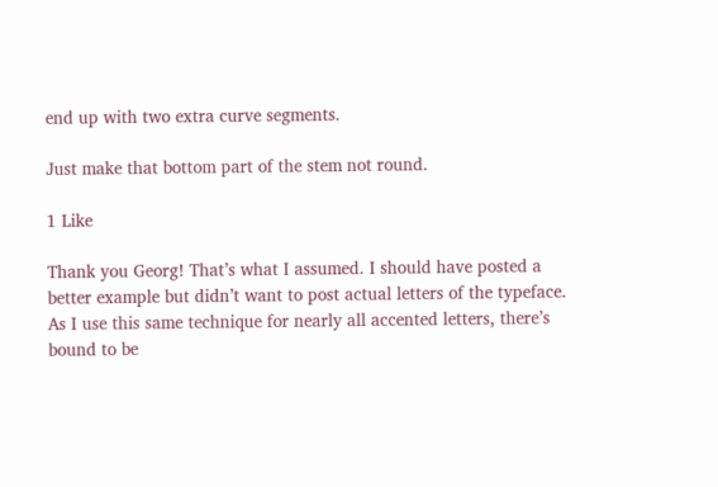end up with two extra curve segments.

Just make that bottom part of the stem not round.

1 Like

Thank you Georg! That’s what I assumed. I should have posted a better example but didn’t want to post actual letters of the typeface. As I use this same technique for nearly all accented letters, there’s bound to be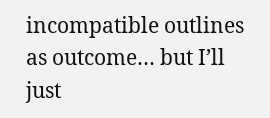incompatible outlines as outcome… but I’ll just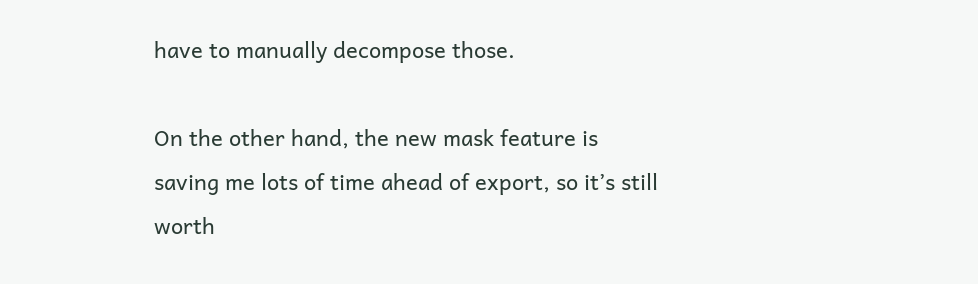have to manually decompose those.

On the other hand, the new mask feature is saving me lots of time ahead of export, so it’s still worth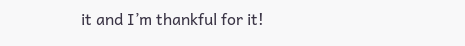it and I’m thankful for it!